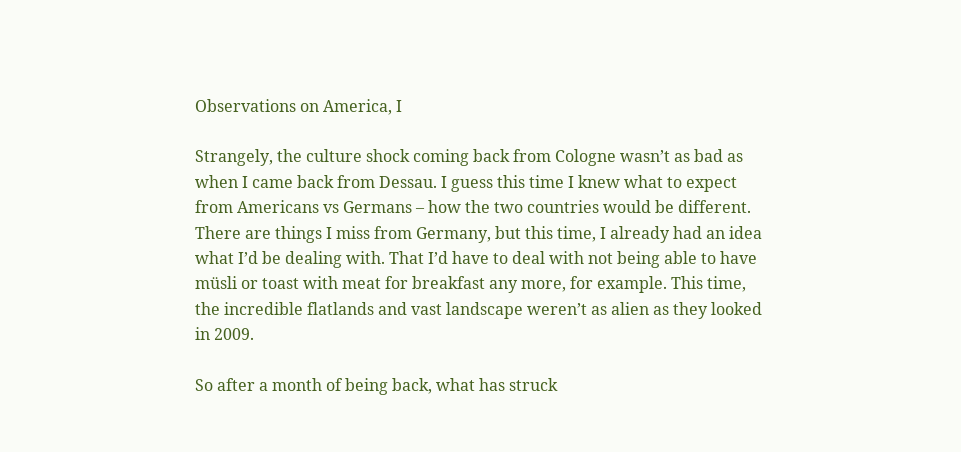Observations on America, I

Strangely, the culture shock coming back from Cologne wasn’t as bad as when I came back from Dessau. I guess this time I knew what to expect from Americans vs Germans – how the two countries would be different. There are things I miss from Germany, but this time, I already had an idea what I’d be dealing with. That I’d have to deal with not being able to have müsli or toast with meat for breakfast any more, for example. This time, the incredible flatlands and vast landscape weren’t as alien as they looked in 2009.

So after a month of being back, what has struck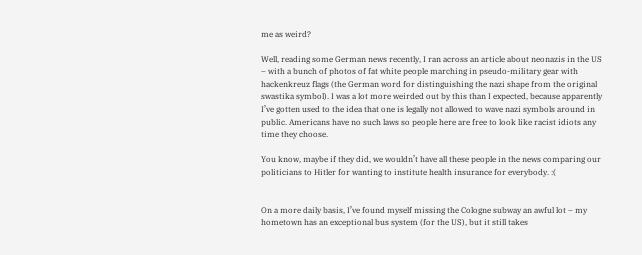me as weird?

Well, reading some German news recently, I ran across an article about neonazis in the US – with a bunch of photos of fat white people marching in pseudo-military gear with hackenkreuz flags (the German word for distinguishing the nazi shape from the original swastika symbol). I was a lot more weirded out by this than I expected, because apparently I’ve gotten used to the idea that one is legally not allowed to wave nazi symbols around in public. Americans have no such laws so people here are free to look like racist idiots any time they choose.

You know, maybe if they did, we wouldn’t have all these people in the news comparing our politicians to Hitler for wanting to institute health insurance for everybody. :(


On a more daily basis, I’ve found myself missing the Cologne subway an awful lot – my hometown has an exceptional bus system (for the US), but it still takes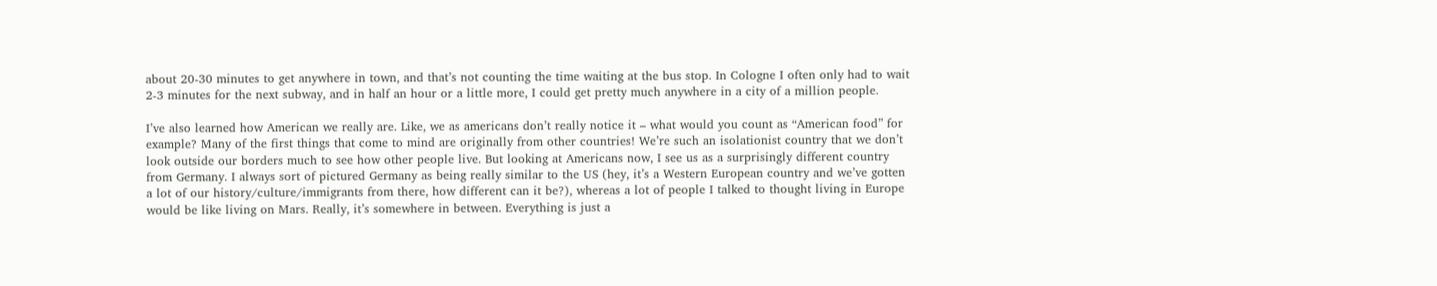about 20-30 minutes to get anywhere in town, and that’s not counting the time waiting at the bus stop. In Cologne I often only had to wait 2-3 minutes for the next subway, and in half an hour or a little more, I could get pretty much anywhere in a city of a million people.

I’ve also learned how American we really are. Like, we as americans don’t really notice it – what would you count as “American food” for example? Many of the first things that come to mind are originally from other countries! We’re such an isolationist country that we don’t look outside our borders much to see how other people live. But looking at Americans now, I see us as a surprisingly different country from Germany. I always sort of pictured Germany as being really similar to the US (hey, it’s a Western European country and we’ve gotten a lot of our history/culture/immigrants from there, how different can it be?), whereas a lot of people I talked to thought living in Europe would be like living on Mars. Really, it’s somewhere in between. Everything is just a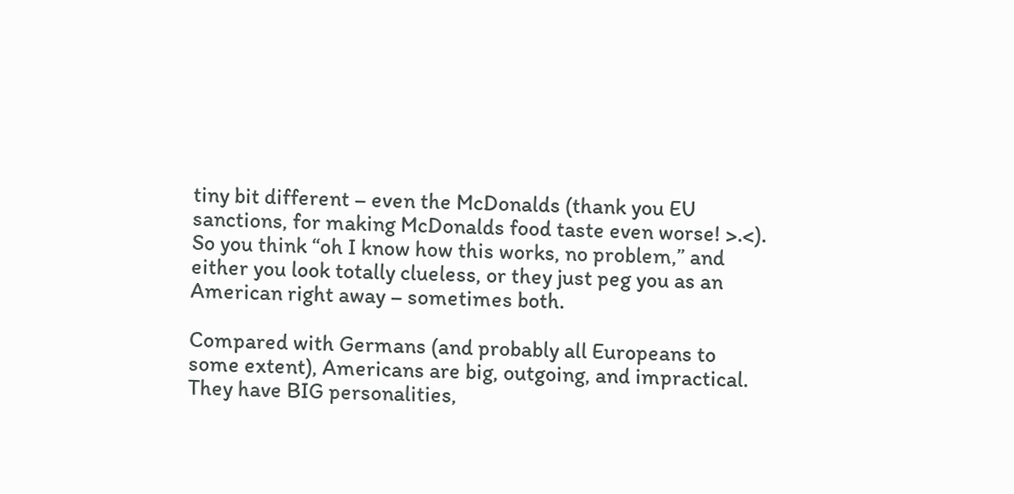tiny bit different – even the McDonalds (thank you EU sanctions, for making McDonalds food taste even worse! >.<). So you think “oh I know how this works, no problem,” and either you look totally clueless, or they just peg you as an American right away – sometimes both.

Compared with Germans (and probably all Europeans to some extent), Americans are big, outgoing, and impractical. They have BIG personalities,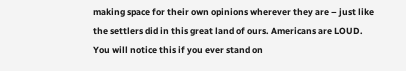making space for their own opinions wherever they are – just like the settlers did in this great land of ours. Americans are LOUD. You will notice this if you ever stand on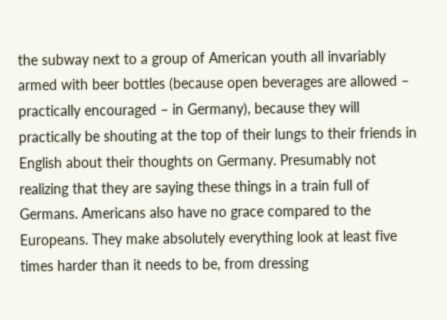the subway next to a group of American youth all invariably armed with beer bottles (because open beverages are allowed – practically encouraged – in Germany), because they will practically be shouting at the top of their lungs to their friends in English about their thoughts on Germany. Presumably not realizing that they are saying these things in a train full of Germans. Americans also have no grace compared to the Europeans. They make absolutely everything look at least five times harder than it needs to be, from dressing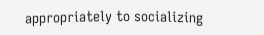appropriately to socializing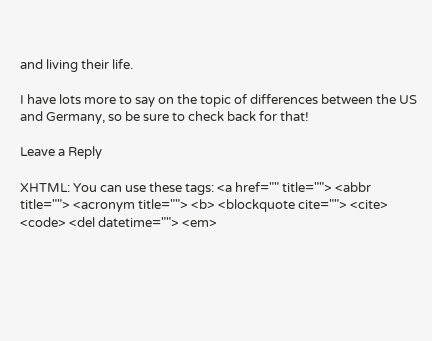and living their life.

I have lots more to say on the topic of differences between the US and Germany, so be sure to check back for that!

Leave a Reply

XHTML: You can use these tags: <a href="" title=""> <abbr title=""> <acronym title=""> <b> <blockquote cite=""> <cite> <code> <del datetime=""> <em>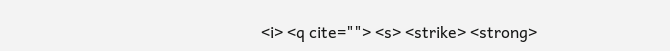<i> <q cite=""> <s> <strike> <strong>